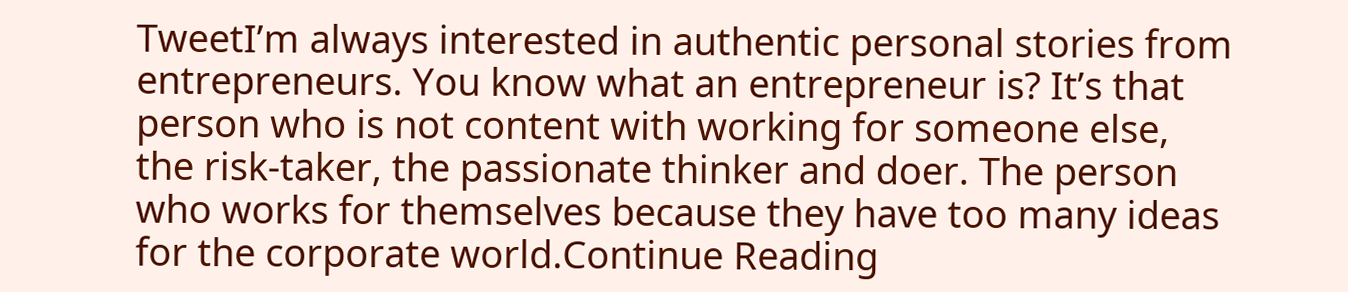TweetI’m always interested in authentic personal stories from entrepreneurs. You know what an entrepreneur is? It’s that person who is not content with working for someone else, the risk-taker, the passionate thinker and doer. The person who works for themselves because they have too many ideas for the corporate world.Continue Reading